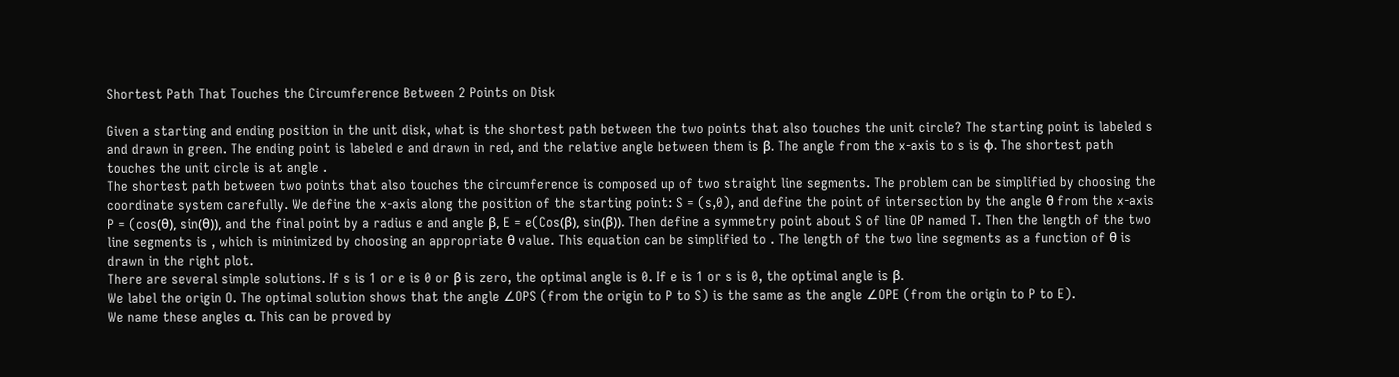Shortest Path That Touches the Circumference Between 2 Points on Disk

Given a starting and ending position in the unit disk, what is the shortest path between the two points that also touches the unit circle? The starting point is labeled s and drawn in green. The ending point is labeled e and drawn in red, and the relative angle between them is β. The angle from the x-axis to s is ϕ. The shortest path touches the unit circle is at angle .
The shortest path between two points that also touches the circumference is composed up of two straight line segments. The problem can be simplified by choosing the coordinate system carefully. We define the x-axis along the position of the starting point: S = (s,0), and define the point of intersection by the angle θ from the x-axis P = (cos(θ), sin(θ)), and the final point by a radius e and angle β, E = e(Cos(β), sin(β)). Then define a symmetry point about S of line OP named T. Then the length of the two line segments is , which is minimized by choosing an appropriate θ value. This equation can be simplified to . The length of the two line segments as a function of θ is drawn in the right plot.
There are several simple solutions. If s is 1 or e is 0 or β is zero, the optimal angle is 0. If e is 1 or s is 0, the optimal angle is β.
We label the origin O. The optimal solution shows that the angle ∠OPS (from the origin to P to S) is the same as the angle ∠OPE (from the origin to P to E).
We name these angles α. This can be proved by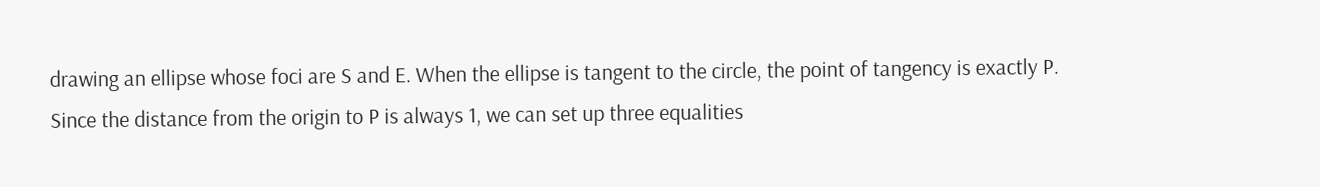drawing an ellipse whose foci are S and E. When the ellipse is tangent to the circle, the point of tangency is exactly P.
Since the distance from the origin to P is always 1, we can set up three equalities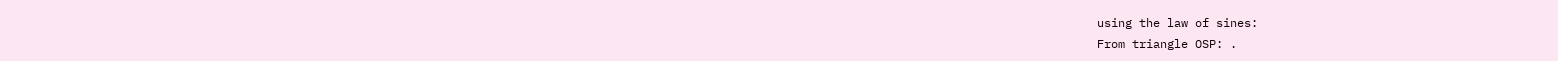using the law of sines:
From triangle OSP: .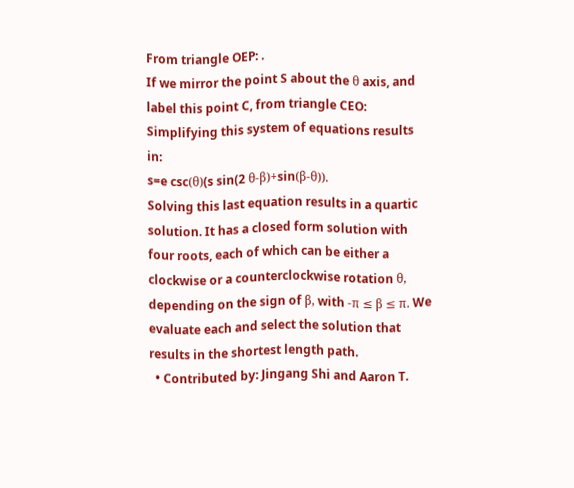From triangle OEP: .
If we mirror the point S about the θ axis, and label this point C, from triangle CEO:
Simplifying this system of equations results in:
s=e csc(θ)(s sin(2 θ-β)+sin(β-θ)).
Solving this last equation results in a quartic solution. It has a closed form solution with four roots, each of which can be either a clockwise or a counterclockwise rotation θ, depending on the sign of β, with -π ≤ β ≤ π. We evaluate each and select the solution that results in the shortest length path.
  • Contributed by: Jingang Shi and Aaron T.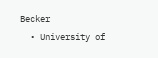Becker
  • University of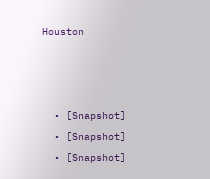Houston



  • [Snapshot]
  • [Snapshot]
  • [Snapshot]